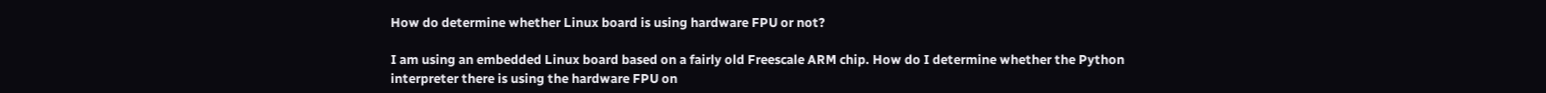How do determine whether Linux board is using hardware FPU or not?

I am using an embedded Linux board based on a fairly old Freescale ARM chip. How do I determine whether the Python interpreter there is using the hardware FPU on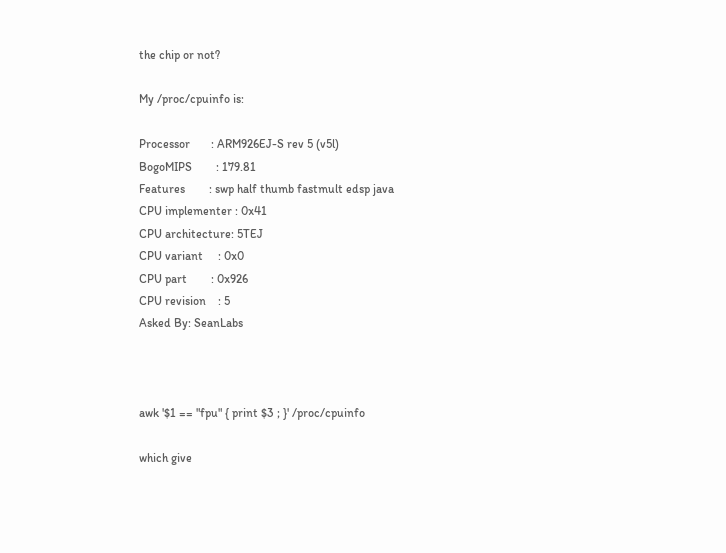the chip or not?

My /proc/cpuinfo is:

Processor       : ARM926EJ-S rev 5 (v5l)
BogoMIPS        : 179.81
Features        : swp half thumb fastmult edsp java
CPU implementer : 0x41
CPU architecture: 5TEJ
CPU variant     : 0x0
CPU part        : 0x926
CPU revision    : 5
Asked By: SeanLabs



awk '$1 == "fpu" { print $3 ; }' /proc/cpuinfo

which give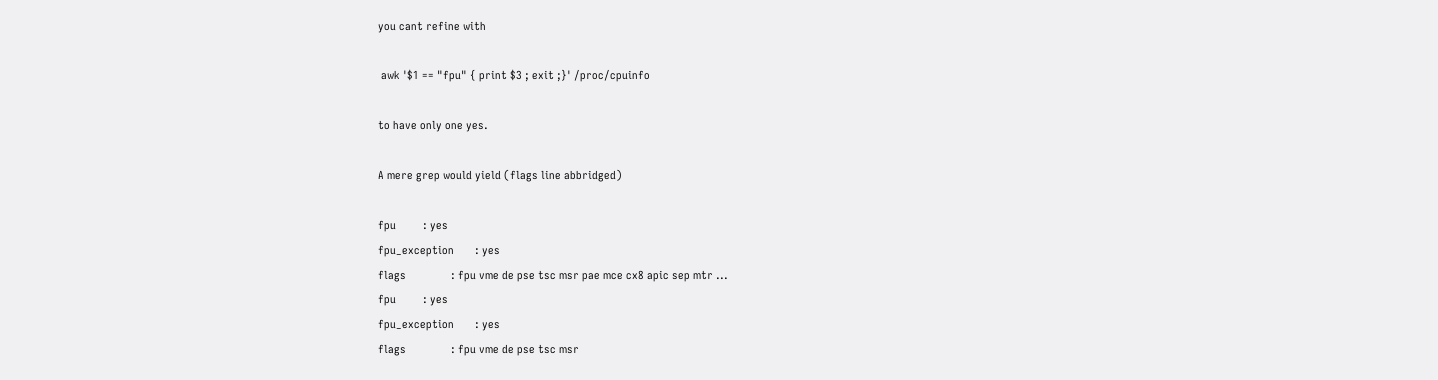you cant refine with

 awk '$1 == "fpu" { print $3 ; exit ;}' /proc/cpuinfo

to have only one yes.

A mere grep would yield (flags line abbridged)

fpu         : yes
fpu_exception       : yes
flags               : fpu vme de pse tsc msr pae mce cx8 apic sep mtr ...
fpu         : yes
fpu_exception       : yes
flags               : fpu vme de pse tsc msr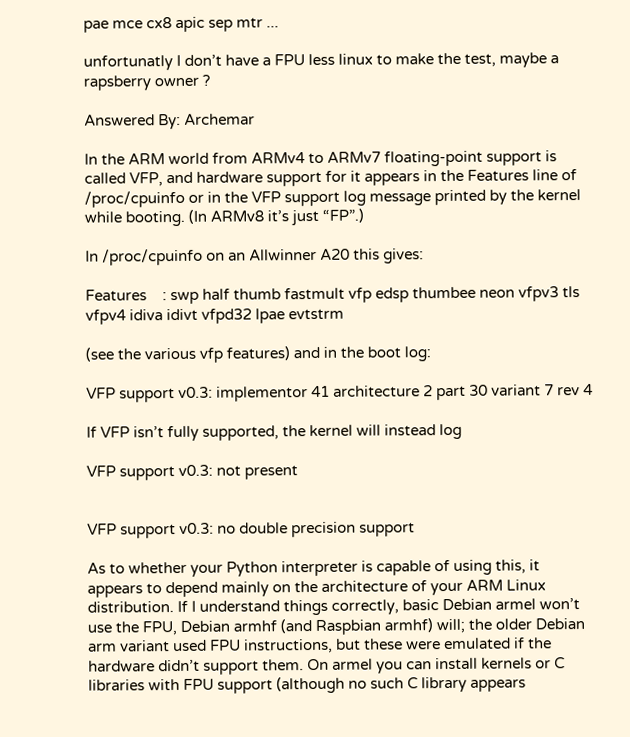pae mce cx8 apic sep mtr ...

unfortunatly I don’t have a FPU less linux to make the test, maybe a rapsberry owner ?

Answered By: Archemar

In the ARM world from ARMv4 to ARMv7 floating-point support is called VFP, and hardware support for it appears in the Features line of /proc/cpuinfo or in the VFP support log message printed by the kernel while booting. (In ARMv8 it’s just “FP”.)

In /proc/cpuinfo on an Allwinner A20 this gives:

Features    : swp half thumb fastmult vfp edsp thumbee neon vfpv3 tls vfpv4 idiva idivt vfpd32 lpae evtstrm

(see the various vfp features) and in the boot log:

VFP support v0.3: implementor 41 architecture 2 part 30 variant 7 rev 4

If VFP isn’t fully supported, the kernel will instead log

VFP support v0.3: not present


VFP support v0.3: no double precision support

As to whether your Python interpreter is capable of using this, it appears to depend mainly on the architecture of your ARM Linux distribution. If I understand things correctly, basic Debian armel won’t use the FPU, Debian armhf (and Raspbian armhf) will; the older Debian arm variant used FPU instructions, but these were emulated if the hardware didn’t support them. On armel you can install kernels or C libraries with FPU support (although no such C library appears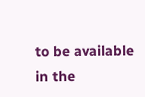to be available in the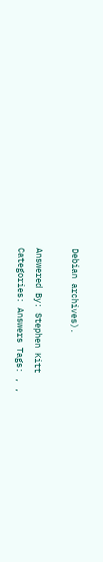Debian archives).

Answered By: Stephen Kitt
Categories: Answers Tags: , ,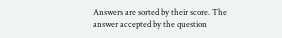Answers are sorted by their score. The answer accepted by the question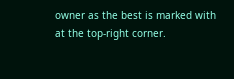owner as the best is marked with
at the top-right corner.